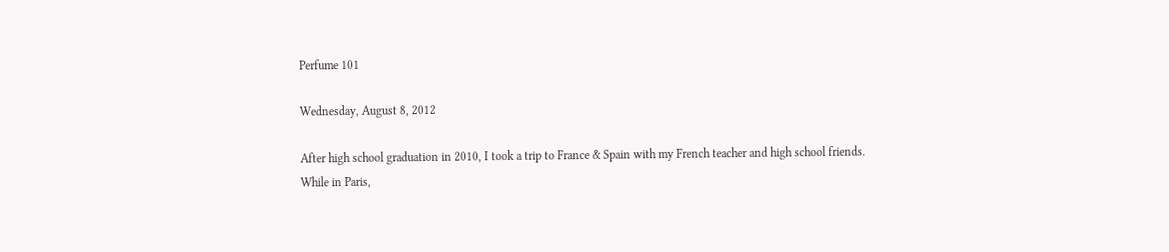Perfume 101

Wednesday, August 8, 2012

After high school graduation in 2010, I took a trip to France & Spain with my French teacher and high school friends. While in Paris,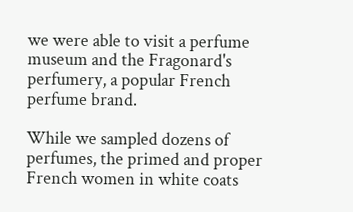we were able to visit a perfume museum and the Fragonard's perfumery, a popular French perfume brand.

While we sampled dozens of perfumes, the primed and proper French women in white coats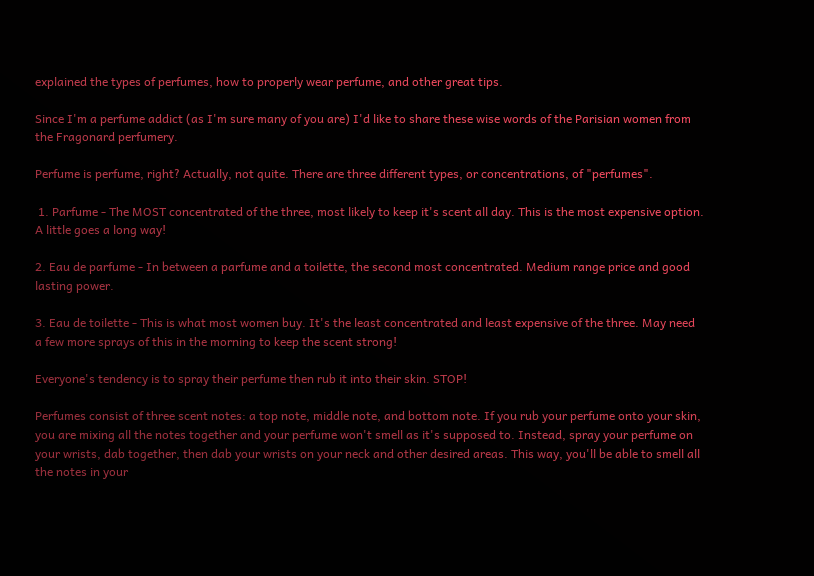explained the types of perfumes, how to properly wear perfume, and other great tips.

Since I'm a perfume addict (as I'm sure many of you are) I'd like to share these wise words of the Parisian women from the Fragonard perfumery.

Perfume is perfume, right? Actually, not quite. There are three different types, or concentrations, of "perfumes".

 1. Parfume - The MOST concentrated of the three, most likely to keep it's scent all day. This is the most expensive option. A little goes a long way!

2. Eau de parfume - In between a parfume and a toilette, the second most concentrated. Medium range price and good lasting power.

3. Eau de toilette - This is what most women buy. It's the least concentrated and least expensive of the three. May need a few more sprays of this in the morning to keep the scent strong!

Everyone's tendency is to spray their perfume then rub it into their skin. STOP!

Perfumes consist of three scent notes: a top note, middle note, and bottom note. If you rub your perfume onto your skin, you are mixing all the notes together and your perfume won't smell as it's supposed to. Instead, spray your perfume on your wrists, dab together, then dab your wrists on your neck and other desired areas. This way, you'll be able to smell all the notes in your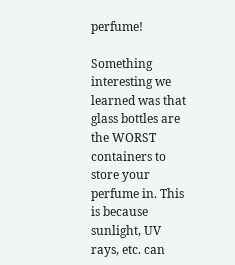perfume!

Something interesting we learned was that glass bottles are the WORST containers to store your perfume in. This is because sunlight, UV rays, etc. can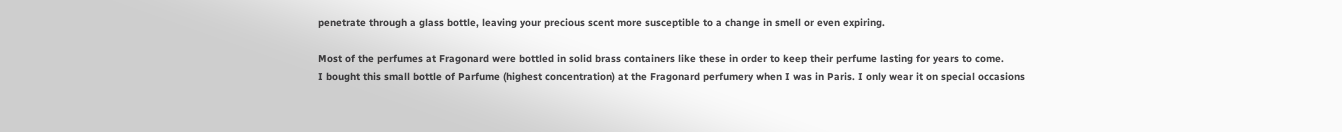penetrate through a glass bottle, leaving your precious scent more susceptible to a change in smell or even expiring.

Most of the perfumes at Fragonard were bottled in solid brass containers like these in order to keep their perfume lasting for years to come.
I bought this small bottle of Parfume (highest concentration) at the Fragonard perfumery when I was in Paris. I only wear it on special occasions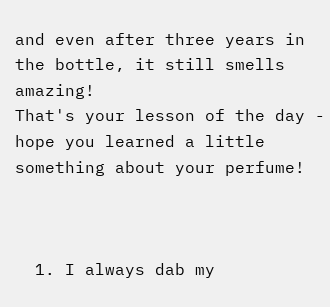and even after three years in the bottle, it still smells amazing!
That's your lesson of the day - hope you learned a little something about your perfume!



  1. I always dab my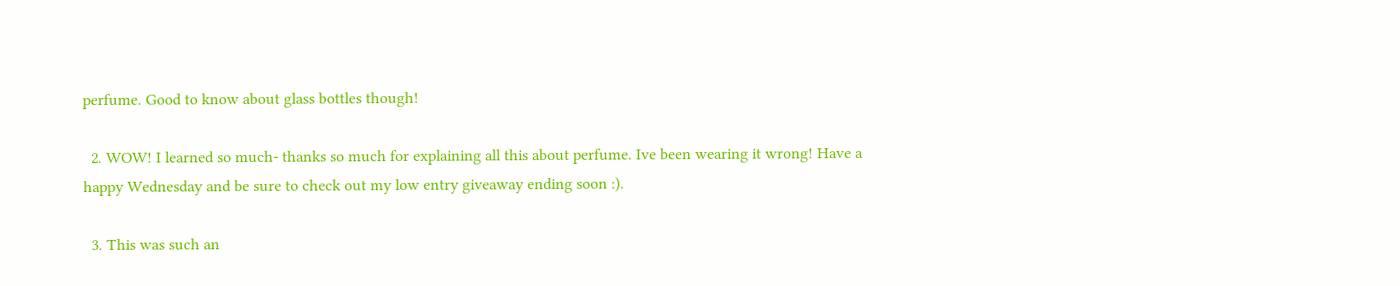perfume. Good to know about glass bottles though!

  2. WOW! I learned so much- thanks so much for explaining all this about perfume. Ive been wearing it wrong! Have a happy Wednesday and be sure to check out my low entry giveaway ending soon :).

  3. This was such an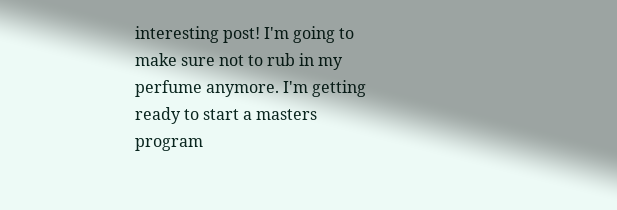interesting post! I'm going to make sure not to rub in my perfume anymore. I'm getting ready to start a masters program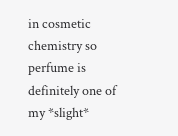in cosmetic chemistry so perfume is definitely one of my *slight*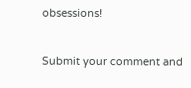obsessions!


Submit your comment and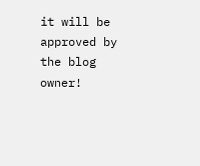it will be approved by the blog owner!